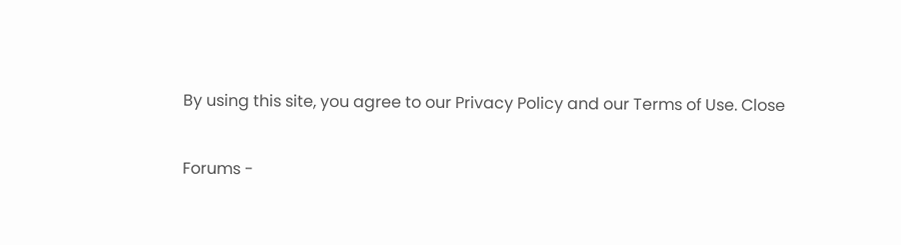By using this site, you agree to our Privacy Policy and our Terms of Use. Close

Forums -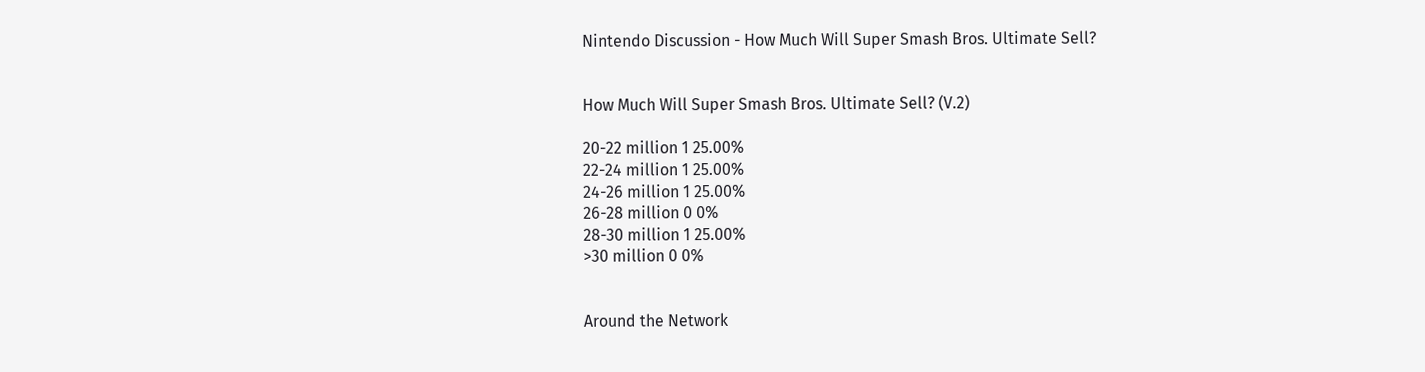Nintendo Discussion - How Much Will Super Smash Bros. Ultimate Sell?


How Much Will Super Smash Bros. Ultimate Sell? (V.2)

20-22 million 1 25.00%
22-24 million 1 25.00%
24-26 million 1 25.00%
26-28 million 0 0%
28-30 million 1 25.00%
>30 million 0 0%


Around the Network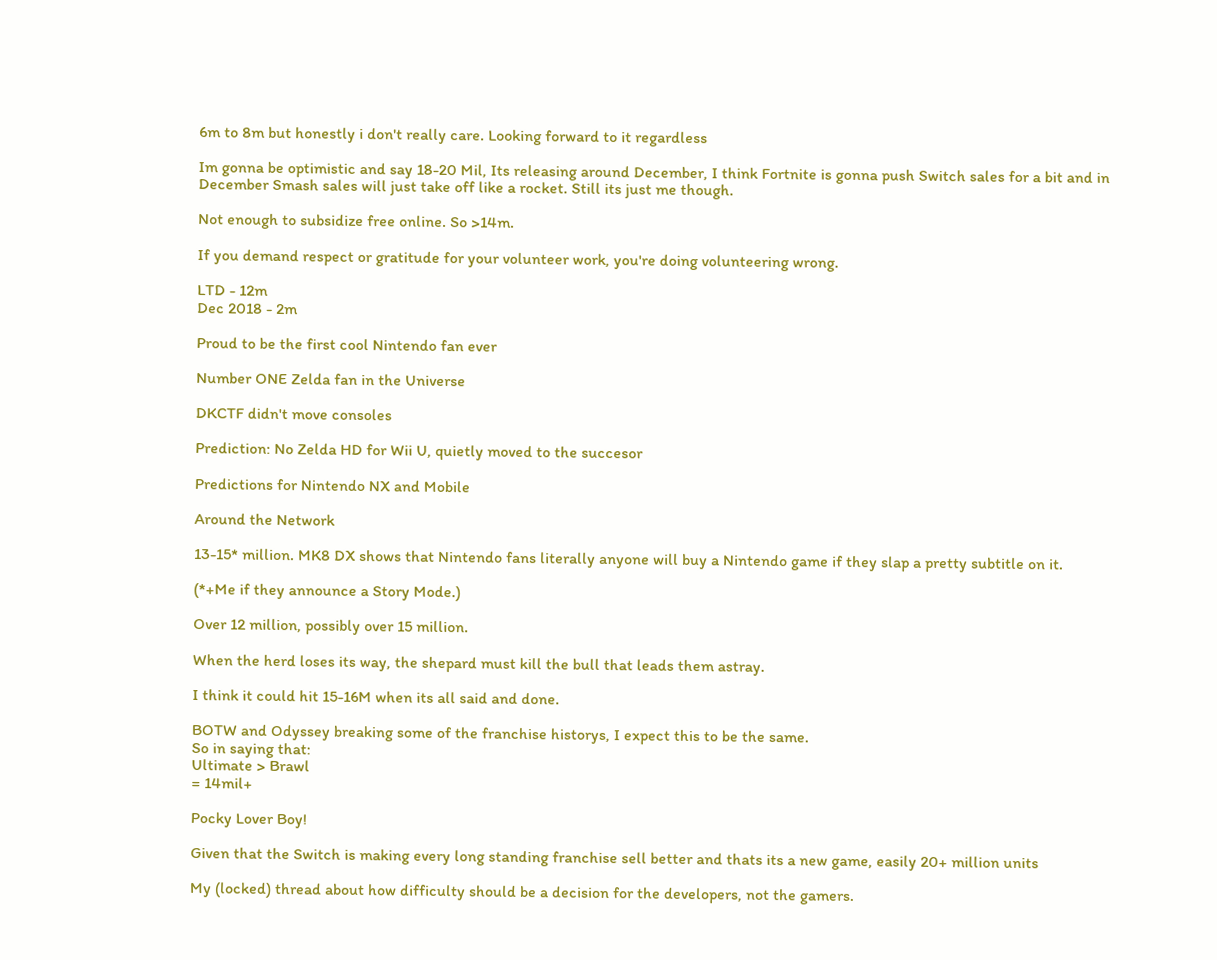6m to 8m but honestly i don't really care. Looking forward to it regardless

Im gonna be optimistic and say 18-20 Mil, Its releasing around December, I think Fortnite is gonna push Switch sales for a bit and in December Smash sales will just take off like a rocket. Still its just me though.

Not enough to subsidize free online. So >14m.

If you demand respect or gratitude for your volunteer work, you're doing volunteering wrong.

LTD - 12m
Dec 2018 - 2m

Proud to be the first cool Nintendo fan ever

Number ONE Zelda fan in the Universe

DKCTF didn't move consoles

Prediction: No Zelda HD for Wii U, quietly moved to the succesor

Predictions for Nintendo NX and Mobile

Around the Network

13-15* million. MK8 DX shows that Nintendo fans literally anyone will buy a Nintendo game if they slap a pretty subtitle on it.

(*+Me if they announce a Story Mode.)

Over 12 million, possibly over 15 million.

When the herd loses its way, the shepard must kill the bull that leads them astray.

I think it could hit 15-16M when its all said and done.

BOTW and Odyssey breaking some of the franchise historys, I expect this to be the same.
So in saying that:
Ultimate > Brawl
= 14mil+

Pocky Lover Boy!

Given that the Switch is making every long standing franchise sell better and thats its a new game, easily 20+ million units

My (locked) thread about how difficulty should be a decision for the developers, not the gamers.